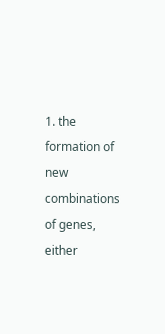1. the formation of new combinations of genes, either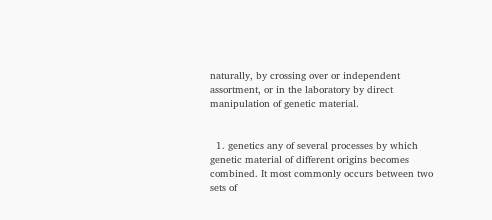naturally, by crossing over or independent assortment, or in the laboratory by direct manipulation of genetic material.


  1. genetics any of several processes by which genetic material of different origins becomes combined. It most commonly occurs between two sets of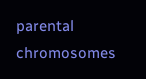parental chromosomes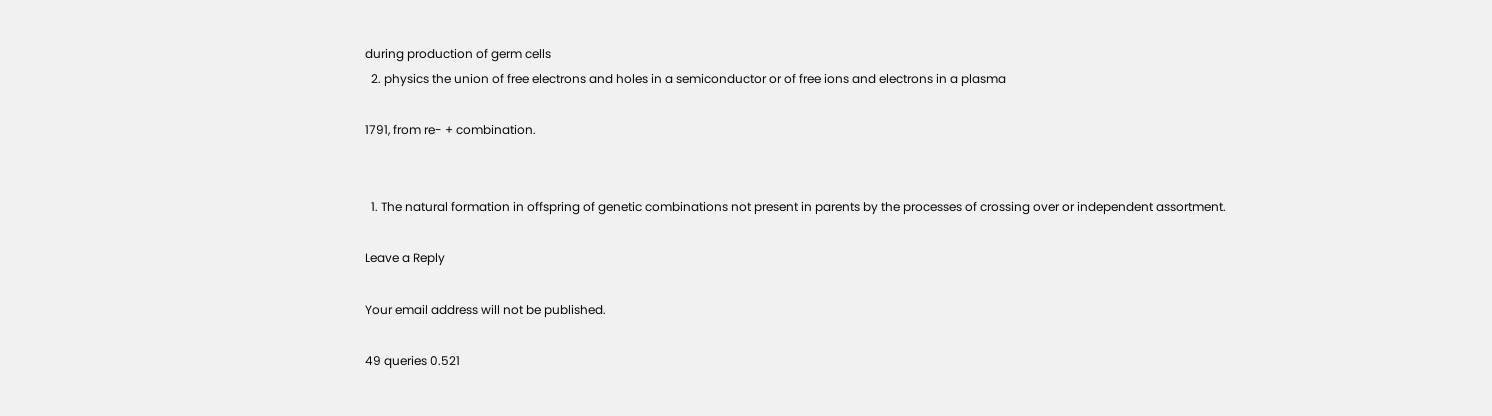during production of germ cells
  2. physics the union of free electrons and holes in a semiconductor or of free ions and electrons in a plasma

1791, from re- + combination.


  1. The natural formation in offspring of genetic combinations not present in parents by the processes of crossing over or independent assortment.

Leave a Reply

Your email address will not be published.

49 queries 0.521